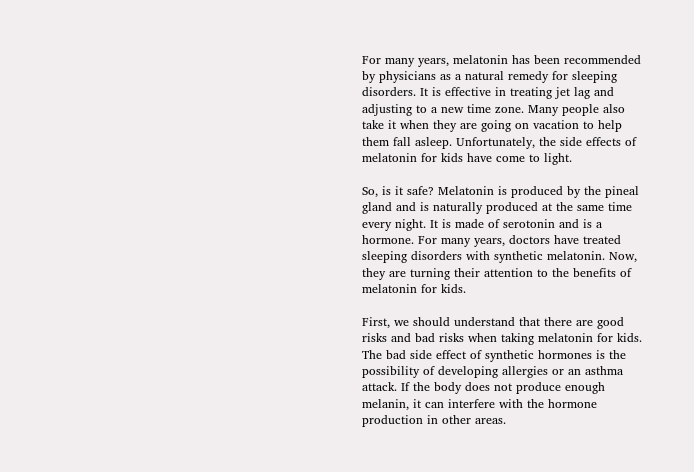For many years, melatonin has been recommended by physicians as a natural remedy for sleeping disorders. It is effective in treating jet lag and adjusting to a new time zone. Many people also take it when they are going on vacation to help them fall asleep. Unfortunately, the side effects of melatonin for kids have come to light.

So, is it safe? Melatonin is produced by the pineal gland and is naturally produced at the same time every night. It is made of serotonin and is a hormone. For many years, doctors have treated sleeping disorders with synthetic melatonin. Now, they are turning their attention to the benefits of melatonin for kids.

First, we should understand that there are good risks and bad risks when taking melatonin for kids. The bad side effect of synthetic hormones is the possibility of developing allergies or an asthma attack. If the body does not produce enough melanin, it can interfere with the hormone production in other areas.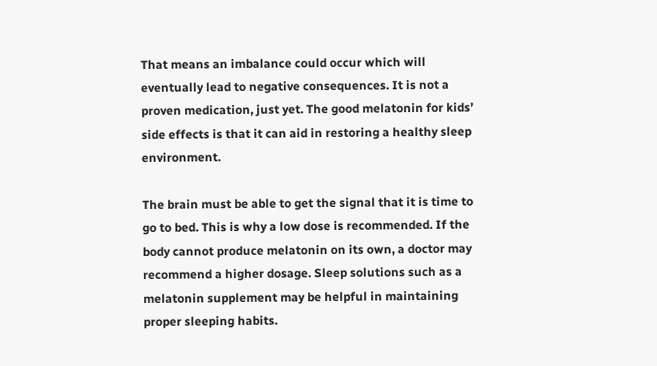That means an imbalance could occur which will eventually lead to negative consequences. It is not a proven medication, just yet. The good melatonin for kids’ side effects is that it can aid in restoring a healthy sleep environment.

The brain must be able to get the signal that it is time to go to bed. This is why a low dose is recommended. If the body cannot produce melatonin on its own, a doctor may recommend a higher dosage. Sleep solutions such as a melatonin supplement may be helpful in maintaining proper sleeping habits.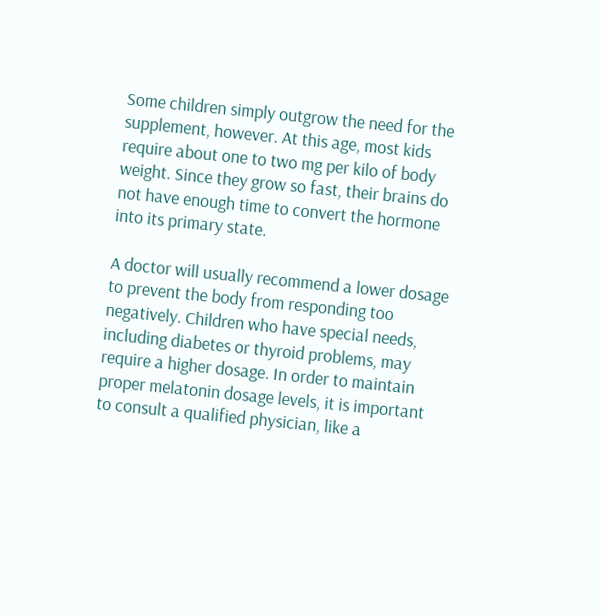Some children simply outgrow the need for the supplement, however. At this age, most kids require about one to two mg per kilo of body weight. Since they grow so fast, their brains do not have enough time to convert the hormone into its primary state.

A doctor will usually recommend a lower dosage to prevent the body from responding too negatively. Children who have special needs, including diabetes or thyroid problems, may require a higher dosage. In order to maintain proper melatonin dosage levels, it is important to consult a qualified physician, like a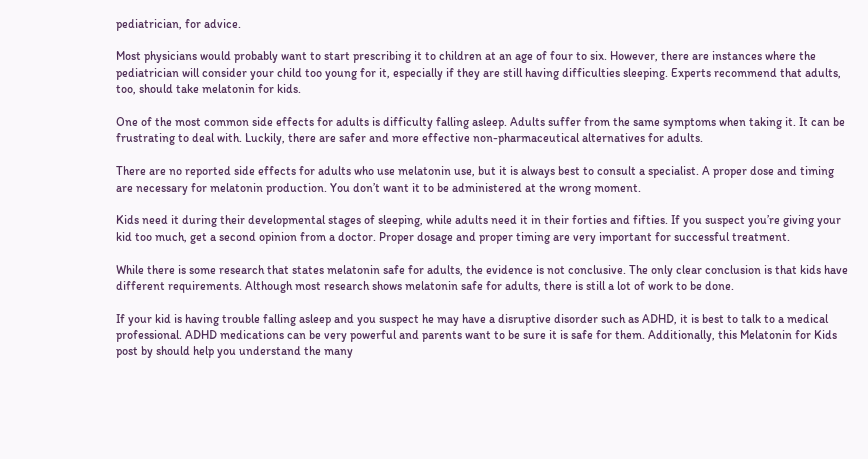pediatrician, for advice.

Most physicians would probably want to start prescribing it to children at an age of four to six. However, there are instances where the pediatrician will consider your child too young for it, especially if they are still having difficulties sleeping. Experts recommend that adults, too, should take melatonin for kids.

One of the most common side effects for adults is difficulty falling asleep. Adults suffer from the same symptoms when taking it. It can be frustrating to deal with. Luckily, there are safer and more effective non-pharmaceutical alternatives for adults.

There are no reported side effects for adults who use melatonin use, but it is always best to consult a specialist. A proper dose and timing are necessary for melatonin production. You don’t want it to be administered at the wrong moment.

Kids need it during their developmental stages of sleeping, while adults need it in their forties and fifties. If you suspect you’re giving your kid too much, get a second opinion from a doctor. Proper dosage and proper timing are very important for successful treatment.

While there is some research that states melatonin safe for adults, the evidence is not conclusive. The only clear conclusion is that kids have different requirements. Although most research shows melatonin safe for adults, there is still a lot of work to be done.

If your kid is having trouble falling asleep and you suspect he may have a disruptive disorder such as ADHD, it is best to talk to a medical professional. ADHD medications can be very powerful and parents want to be sure it is safe for them. Additionally, this Melatonin for Kids post by should help you understand the many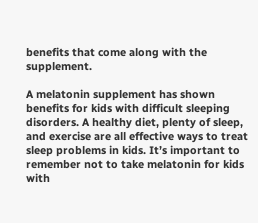benefits that come along with the supplement.

A melatonin supplement has shown benefits for kids with difficult sleeping disorders. A healthy diet, plenty of sleep, and exercise are all effective ways to treat sleep problems in kids. It’s important to remember not to take melatonin for kids with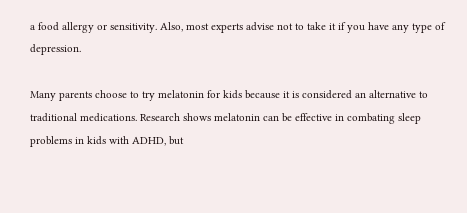a food allergy or sensitivity. Also, most experts advise not to take it if you have any type of depression.

Many parents choose to try melatonin for kids because it is considered an alternative to traditional medications. Research shows melatonin can be effective in combating sleep problems in kids with ADHD, but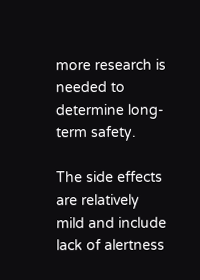more research is needed to determine long-term safety.

The side effects are relatively mild and include lack of alertness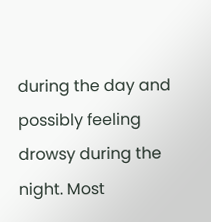during the day and possibly feeling drowsy during the night. Most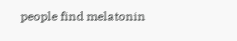people find melatonin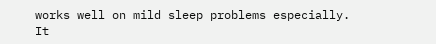works well on mild sleep problems especially. It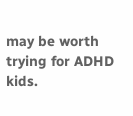may be worth trying for ADHD kids.